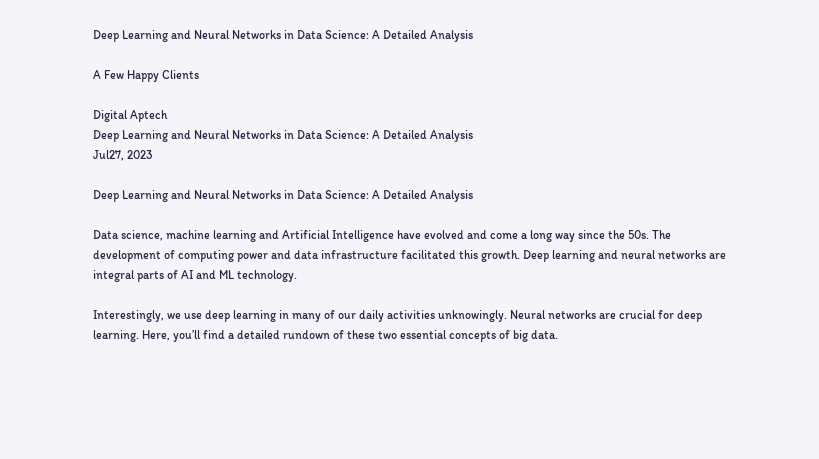Deep Learning and Neural Networks in Data Science: A Detailed Analysis

A Few Happy Clients

Digital Aptech
Deep Learning and Neural Networks in Data Science: A Detailed Analysis
Jul27, 2023

Deep Learning and Neural Networks in Data Science: A Detailed Analysis

Data science, machine learning and Artificial Intelligence have evolved and come a long way since the 50s. The development of computing power and data infrastructure facilitated this growth. Deep learning and neural networks are integral parts of AI and ML technology.

Interestingly, we use deep learning in many of our daily activities unknowingly. Neural networks are crucial for deep learning. Here, you’ll find a detailed rundown of these two essential concepts of big data.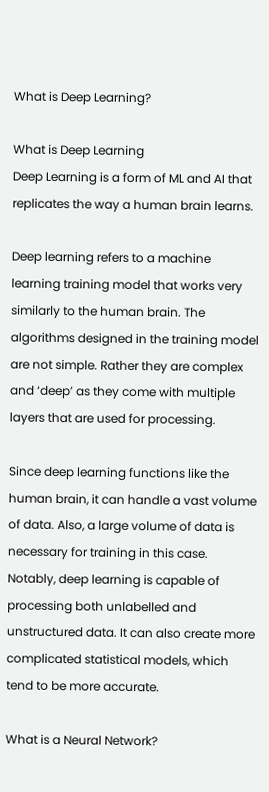What is Deep Learning?

What is Deep Learning
Deep Learning is a form of ML and AI that replicates the way a human brain learns.

Deep learning refers to a machine learning training model that works very similarly to the human brain. The algorithms designed in the training model are not simple. Rather they are complex and ‘deep’ as they come with multiple layers that are used for processing.

Since deep learning functions like the human brain, it can handle a vast volume of data. Also, a large volume of data is necessary for training in this case. Notably, deep learning is capable of processing both unlabelled and unstructured data. It can also create more complicated statistical models, which tend to be more accurate.

What is a Neural Network?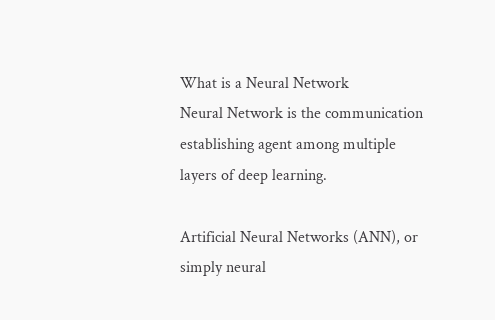What is a Neural Network
Neural Network is the communication establishing agent among multiple layers of deep learning.

Artificial Neural Networks (ANN), or simply neural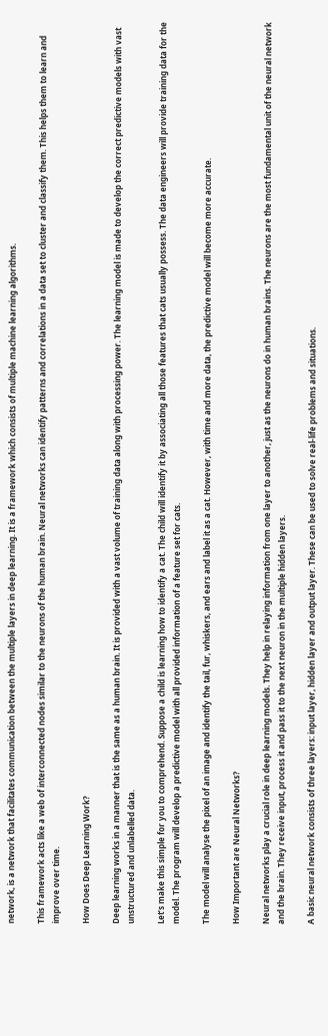network, is a network that facilitates communication between the multiple layers in deep learning. It is a framework which consists of multiple machine learning algorithms.

This framework acts like a web of interconnected nodes similar to the neurons of the human brain. Neural networks can identify patterns and correlations in a data set to cluster and classify them. This helps them to learn and improve over time.

How Does Deep Learning Work?

Deep learning works in a manner that is the same as a human brain. It is provided with a vast volume of training data along with processing power. The learning model is made to develop the correct predictive models with vast unstructured and unlabelled data.

Let’s make this simple for you to comprehend. Suppose a child is learning how to identify a cat. The child will identify it by associating all those features that cats usually possess. The data engineers will provide training data for the model. The program will develop a predictive model with all provided information of a feature set for cats.

The model will analyse the pixel of an image and identify the tail, fur, whiskers, and ears and label it as a cat. However, with time and more data, the predictive model will become more accurate.

How Important are Neural Networks?

Neural networks play a crucial role in deep learning models. They help in relaying information from one layer to another, just as the neurons do in human brains. The neurons are the most fundamental unit of the neural network and the brain. They receive input, process it and pass it to the next neuron in the multiple hidden layers.

A basic neural network consists of three layers: input layer, hidden layer and output layer. These can be used to solve real-life problems and situations.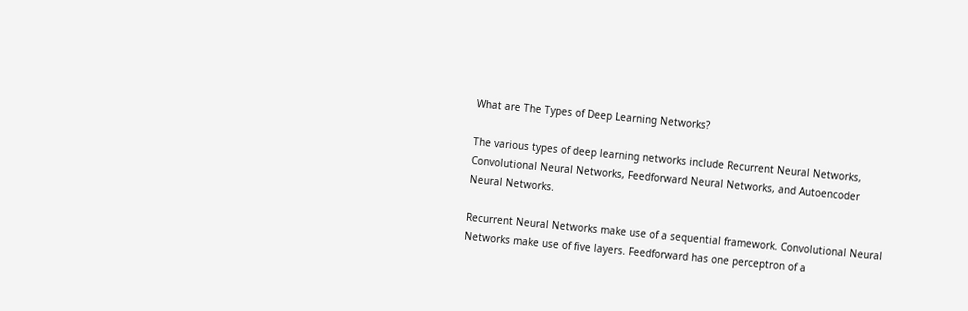What are The Types of Deep Learning Networks?

The various types of deep learning networks include Recurrent Neural Networks, Convolutional Neural Networks, Feedforward Neural Networks, and Autoencoder Neural Networks.

Recurrent Neural Networks make use of a sequential framework. Convolutional Neural Networks make use of five layers. Feedforward has one perceptron of a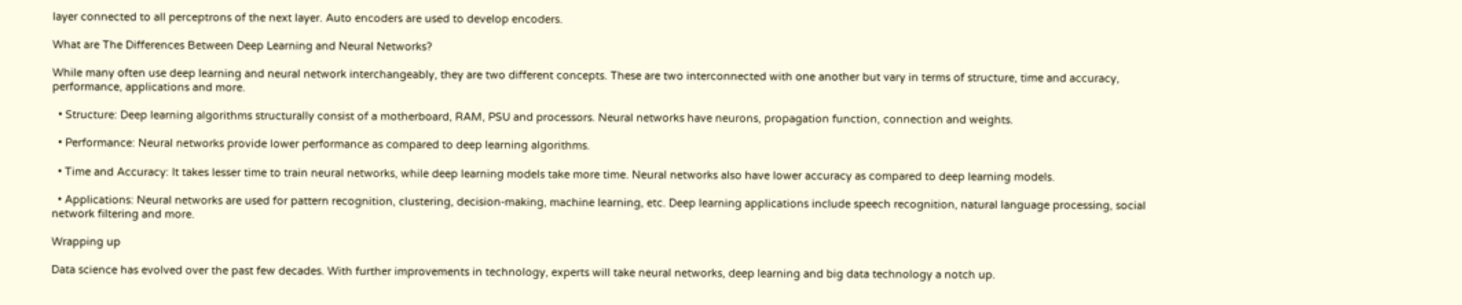layer connected to all perceptrons of the next layer. Auto encoders are used to develop encoders.

What are The Differences Between Deep Learning and Neural Networks?

While many often use deep learning and neural network interchangeably, they are two different concepts. These are two interconnected with one another but vary in terms of structure, time and accuracy, performance, applications and more.

  • Structure: Deep learning algorithms structurally consist of a motherboard, RAM, PSU and processors. Neural networks have neurons, propagation function, connection and weights.

  • Performance: Neural networks provide lower performance as compared to deep learning algorithms.

  • Time and Accuracy: It takes lesser time to train neural networks, while deep learning models take more time. Neural networks also have lower accuracy as compared to deep learning models.

  • Applications: Neural networks are used for pattern recognition, clustering, decision-making, machine learning, etc. Deep learning applications include speech recognition, natural language processing, social network filtering and more.

Wrapping up

Data science has evolved over the past few decades. With further improvements in technology, experts will take neural networks, deep learning and big data technology a notch up.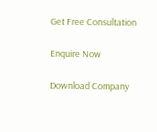Get Free Consultation

Enquire Now

Download Company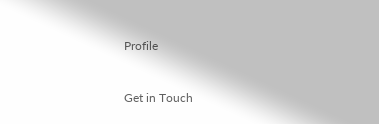Profile



Get in Touch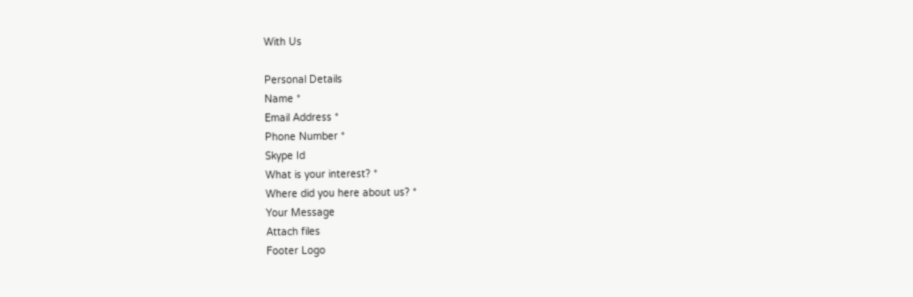With Us

Personal Details
Name *
Email Address *
Phone Number *
Skype Id
What is your interest? *
Where did you here about us? *
Your Message
Attach files
Footer Logo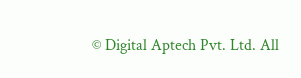© Digital Aptech Pvt. Ltd. All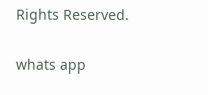Rights Reserved.

whats app